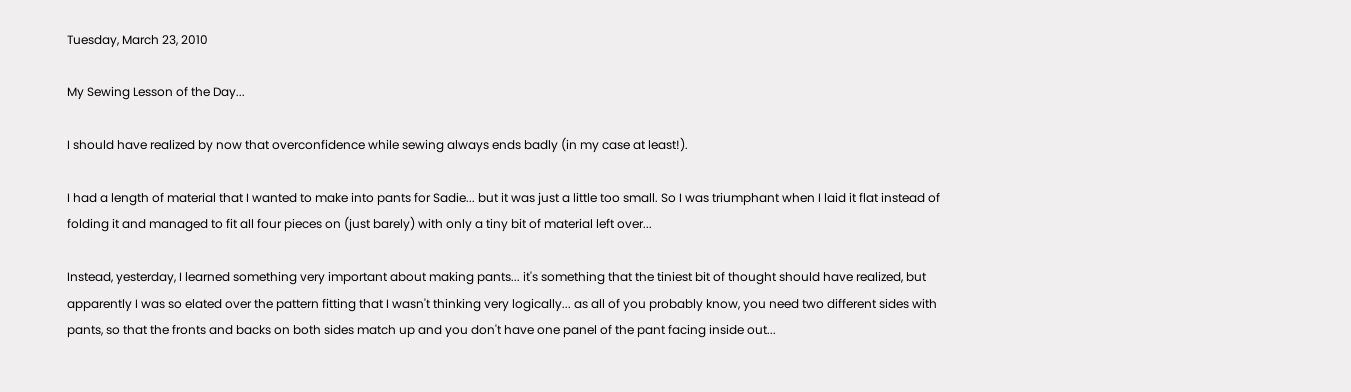Tuesday, March 23, 2010

My Sewing Lesson of the Day...

I should have realized by now that overconfidence while sewing always ends badly (in my case at least!).

I had a length of material that I wanted to make into pants for Sadie... but it was just a little too small. So I was triumphant when I laid it flat instead of folding it and managed to fit all four pieces on (just barely) with only a tiny bit of material left over...

Instead, yesterday, I learned something very important about making pants... it's something that the tiniest bit of thought should have realized, but apparently I was so elated over the pattern fitting that I wasn't thinking very logically... as all of you probably know, you need two different sides with pants, so that the fronts and backs on both sides match up and you don't have one panel of the pant facing inside out...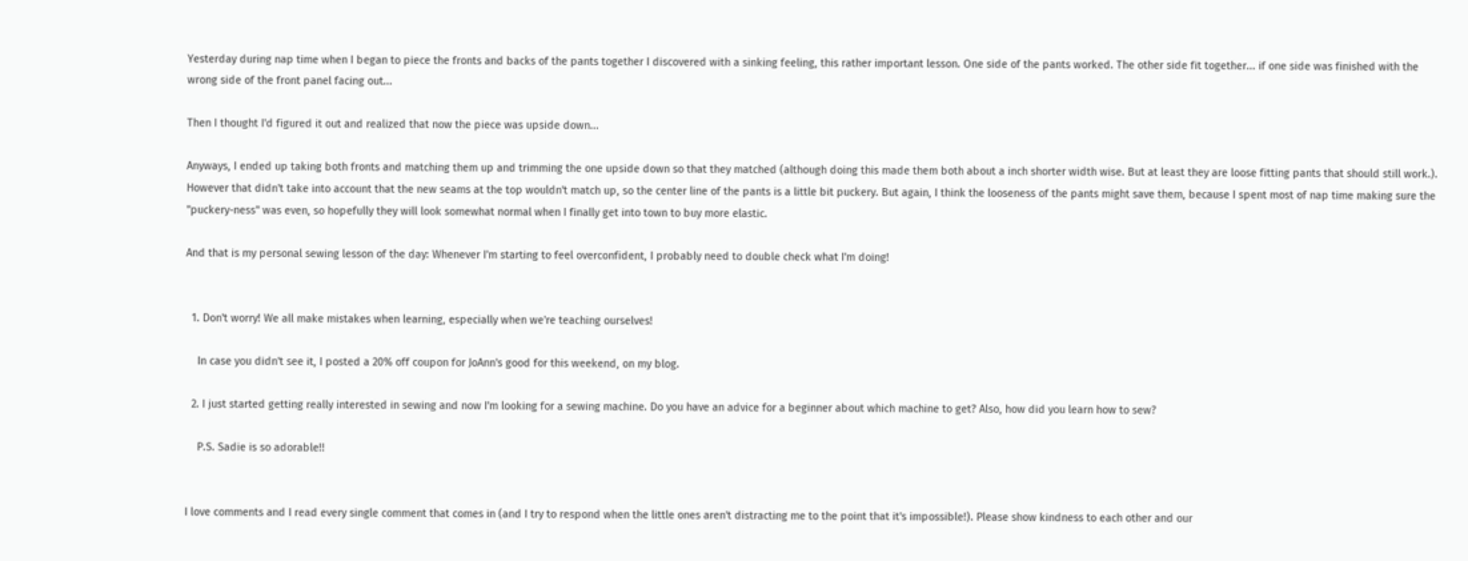Yesterday during nap time when I began to piece the fronts and backs of the pants together I discovered with a sinking feeling, this rather important lesson. One side of the pants worked. The other side fit together... if one side was finished with the wrong side of the front panel facing out...

Then I thought I'd figured it out and realized that now the piece was upside down...

Anyways, I ended up taking both fronts and matching them up and trimming the one upside down so that they matched (although doing this made them both about a inch shorter width wise. But at least they are loose fitting pants that should still work.). However that didn't take into account that the new seams at the top wouldn't match up, so the center line of the pants is a little bit puckery. But again, I think the looseness of the pants might save them, because I spent most of nap time making sure the "puckery-ness" was even, so hopefully they will look somewhat normal when I finally get into town to buy more elastic.

And that is my personal sewing lesson of the day: Whenever I'm starting to feel overconfident, I probably need to double check what I'm doing!


  1. Don't worry! We all make mistakes when learning, especially when we're teaching ourselves!

    In case you didn't see it, I posted a 20% off coupon for JoAnn's good for this weekend, on my blog.

  2. I just started getting really interested in sewing and now I'm looking for a sewing machine. Do you have an advice for a beginner about which machine to get? Also, how did you learn how to sew?

    P.S. Sadie is so adorable!!


I love comments and I read every single comment that comes in (and I try to respond when the little ones aren't distracting me to the point that it's impossible!). Please show kindness to each other and our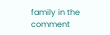family in the comment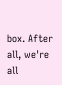box. After all, we're all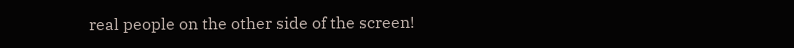real people on the other side of the screen!